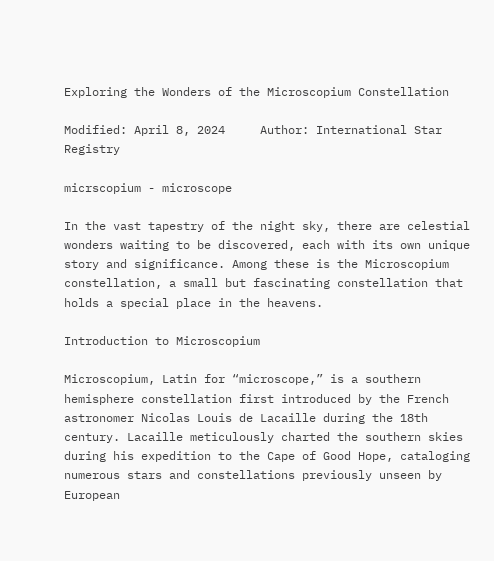Exploring the Wonders of the Microscopium Constellation

Modified: April 8, 2024     Author: International Star Registry

micrscopium - microscope

In the vast tapestry of the night sky, there are celestial wonders waiting to be discovered, each with its own unique story and significance. Among these is the Microscopium constellation, a small but fascinating constellation that holds a special place in the heavens.

Introduction to Microscopium

Microscopium, Latin for “microscope,” is a southern hemisphere constellation first introduced by the French astronomer Nicolas Louis de Lacaille during the 18th century. Lacaille meticulously charted the southern skies during his expedition to the Cape of Good Hope, cataloging numerous stars and constellations previously unseen by European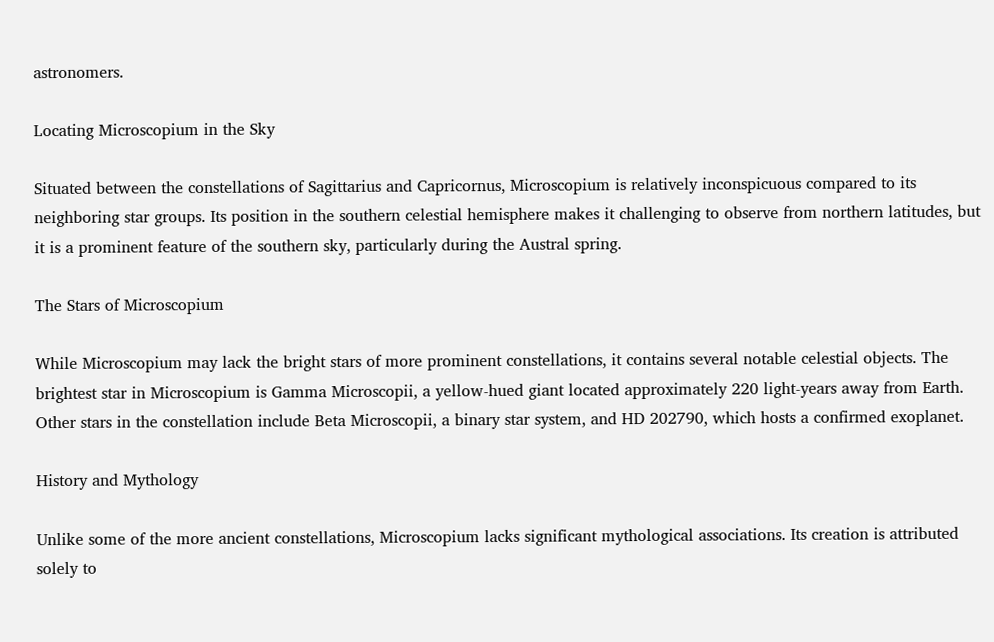astronomers.

Locating Microscopium in the Sky

Situated between the constellations of Sagittarius and Capricornus, Microscopium is relatively inconspicuous compared to its neighboring star groups. Its position in the southern celestial hemisphere makes it challenging to observe from northern latitudes, but it is a prominent feature of the southern sky, particularly during the Austral spring.

The Stars of Microscopium

While Microscopium may lack the bright stars of more prominent constellations, it contains several notable celestial objects. The brightest star in Microscopium is Gamma Microscopii, a yellow-hued giant located approximately 220 light-years away from Earth. Other stars in the constellation include Beta Microscopii, a binary star system, and HD 202790, which hosts a confirmed exoplanet.

History and Mythology

Unlike some of the more ancient constellations, Microscopium lacks significant mythological associations. Its creation is attributed solely to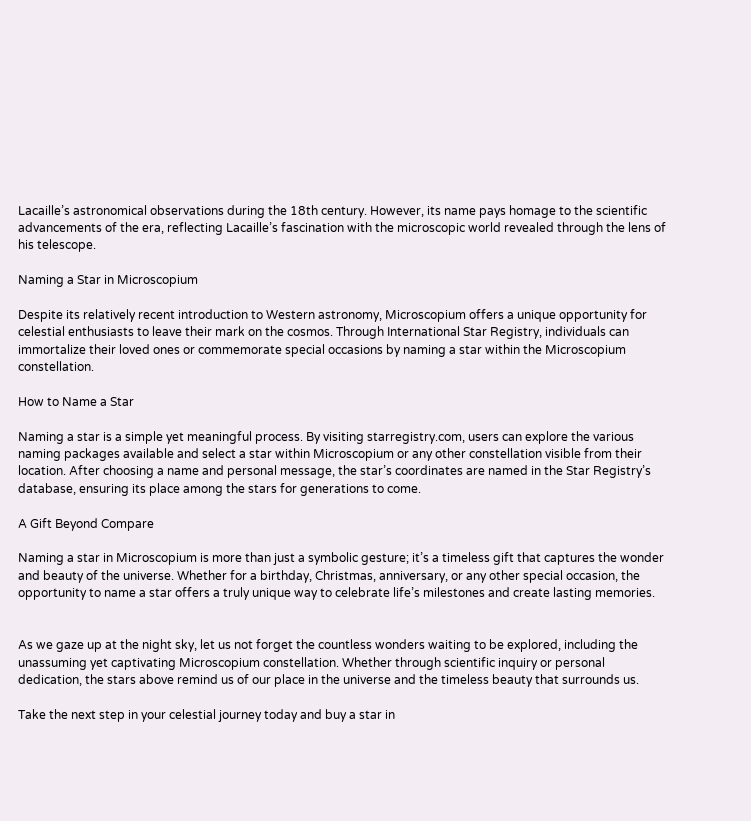Lacaille’s astronomical observations during the 18th century. However, its name pays homage to the scientific advancements of the era, reflecting Lacaille’s fascination with the microscopic world revealed through the lens of his telescope.

Naming a Star in Microscopium

Despite its relatively recent introduction to Western astronomy, Microscopium offers a unique opportunity for celestial enthusiasts to leave their mark on the cosmos. Through International Star Registry, individuals can immortalize their loved ones or commemorate special occasions by naming a star within the Microscopium constellation.

How to Name a Star

Naming a star is a simple yet meaningful process. By visiting starregistry.com, users can explore the various naming packages available and select a star within Microscopium or any other constellation visible from their location. After choosing a name and personal message, the star’s coordinates are named in the Star Registry’s database, ensuring its place among the stars for generations to come.

A Gift Beyond Compare

Naming a star in Microscopium is more than just a symbolic gesture; it’s a timeless gift that captures the wonder and beauty of the universe. Whether for a birthday, Christmas, anniversary, or any other special occasion, the opportunity to name a star offers a truly unique way to celebrate life’s milestones and create lasting memories.


As we gaze up at the night sky, let us not forget the countless wonders waiting to be explored, including the unassuming yet captivating Microscopium constellation. Whether through scientific inquiry or personal dedication, the stars above remind us of our place in the universe and the timeless beauty that surrounds us.

Take the next step in your celestial journey today and buy a star in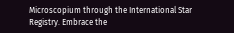Microscopium through the International Star Registry. Embrace the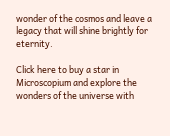wonder of the cosmos and leave a legacy that will shine brightly for eternity.

Click here to buy a star in Microscopium and explore the wonders of the universe with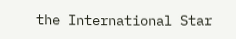the International Star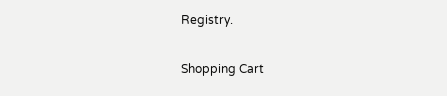Registry.

Shopping Cart